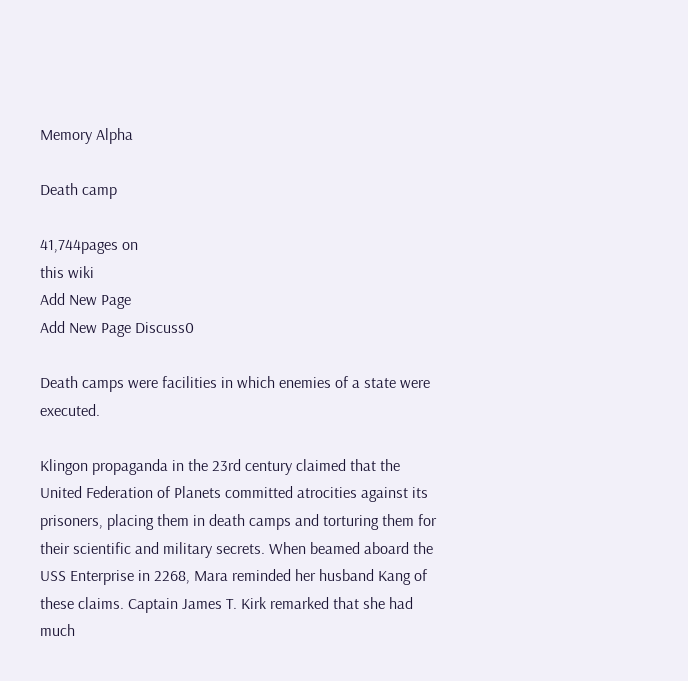Memory Alpha

Death camp

41,744pages on
this wiki
Add New Page
Add New Page Discuss0

Death camps were facilities in which enemies of a state were executed.

Klingon propaganda in the 23rd century claimed that the United Federation of Planets committed atrocities against its prisoners, placing them in death camps and torturing them for their scientific and military secrets. When beamed aboard the USS Enterprise in 2268, Mara reminded her husband Kang of these claims. Captain James T. Kirk remarked that she had much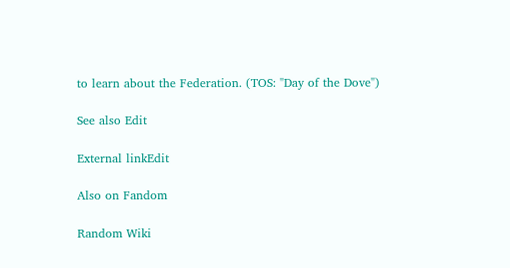to learn about the Federation. (TOS: "Day of the Dove")

See also Edit

External linkEdit

Also on Fandom

Random Wiki